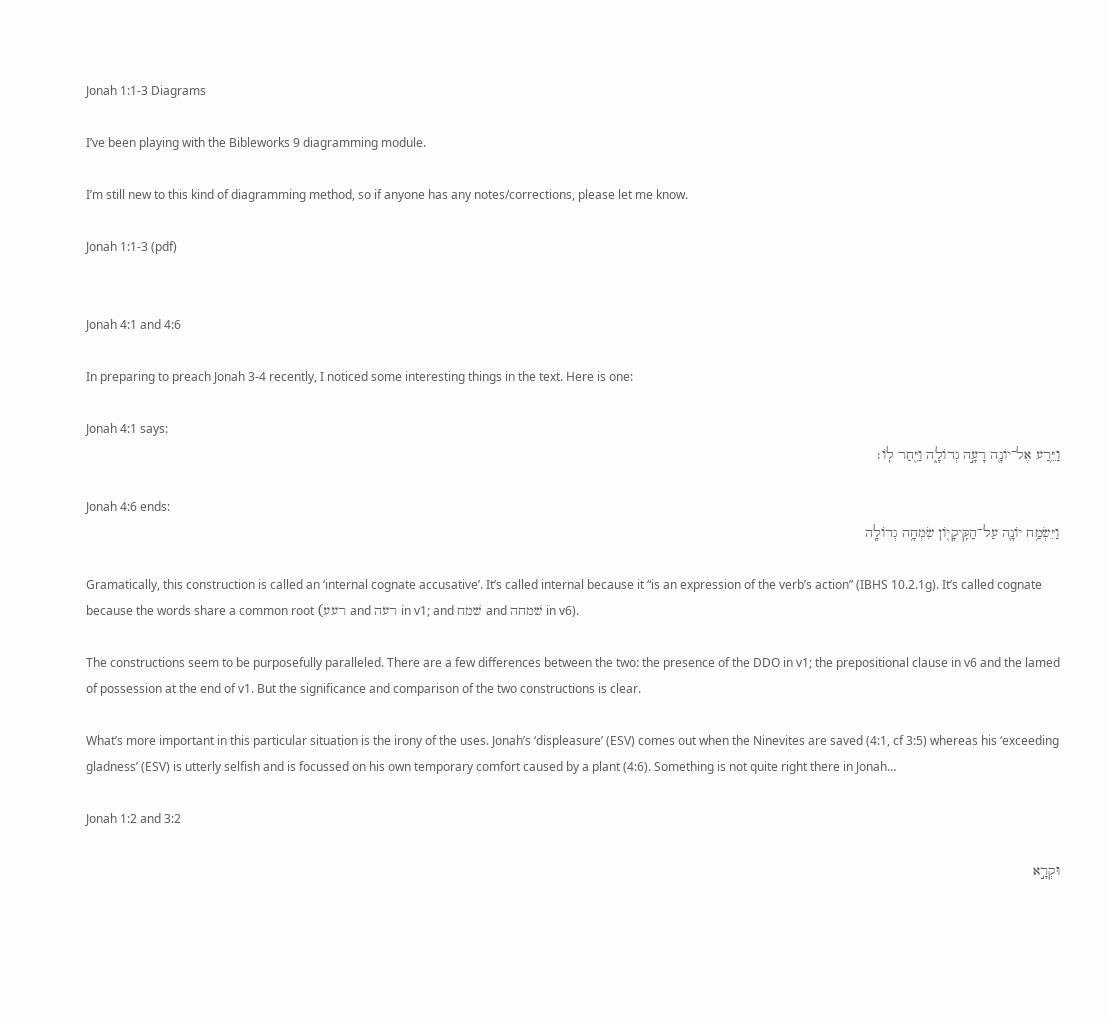Jonah 1:1-3 Diagrams

I’ve been playing with the Bibleworks 9 diagramming module.

I’m still new to this kind of diagramming method, so if anyone has any notes/corrections, please let me know.

Jonah 1:1-3 (pdf)


Jonah 4:1 and 4:6

In preparing to preach Jonah 3-4 recently, I noticed some interesting things in the text. Here is one:

Jonah 4:1 says:
וַיֵּ֥רַע אֶל־יוֹנָ֖ה רָעָ֣ה גְדוֹלָ֑ה וַיִּ֖חַר לֽוֹ׃

Jonah 4:6 ends:
וַיִּשְׂמַ֥ח יוֹנָ֛ה עַל־הַקִּֽיקָי֖וֹן שִׂמְחָ֥ה גְדוֹלָֽה

Gramatically, this construction is called an ‘internal cognate accusative’. It’s called internal because it “is an expression of the verb’s action” (IBHS 10.2.1g). It’s called cognate because the words share a common root (רעע and רעה in v1; and שׁמח and שׁמחה in v6).

The constructions seem to be purposefully paralleled. There are a few differences between the two: the presence of the DDO in v1; the prepositional clause in v6 and the lamed of possession at the end of v1. But the significance and comparison of the two constructions is clear.

What’s more important in this particular situation is the irony of the uses. Jonah’s ‘displeasure’ (ESV) comes out when the Ninevites are saved (4:1, cf 3:5) whereas his ‘exceeding gladness’ (ESV) is utterly selfish and is focussed on his own temporary comfort caused by a plant (4:6). Something is not quite right there in Jonah…

Jonah 1:2 and 3:2

וּקְרָ֣א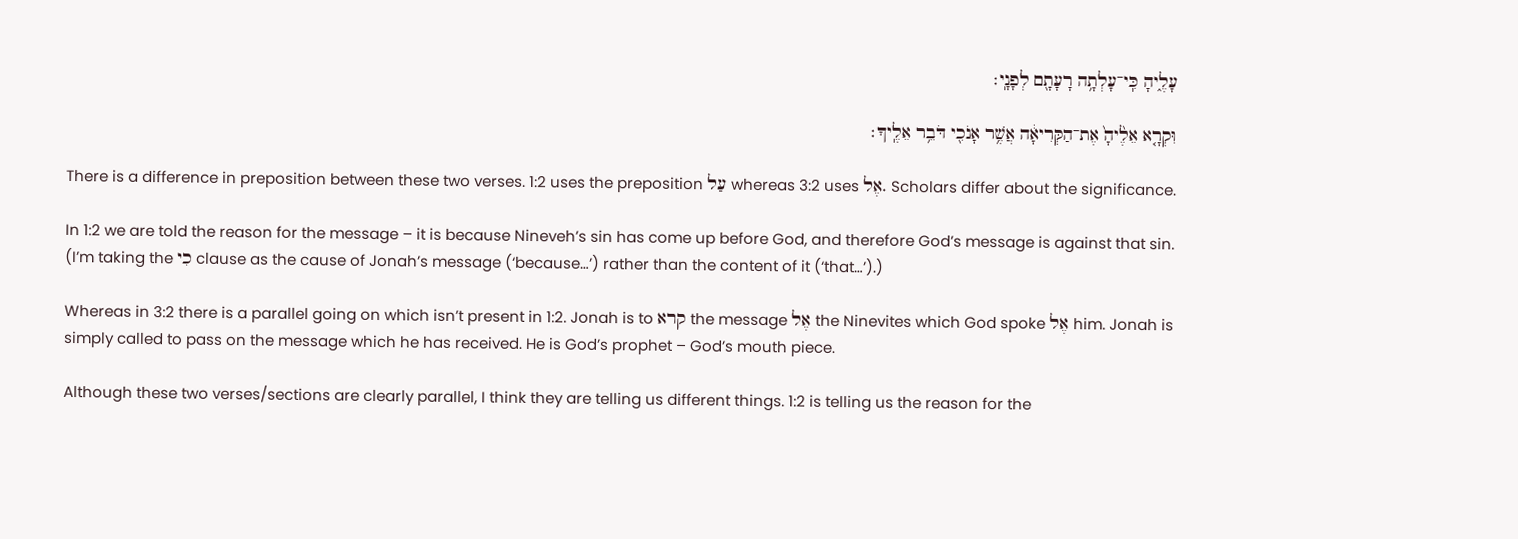עָלֶ֑יהָ כִּֽי־עָלְתָ֥ה רָעָתָ֖ם לְפָנָֽי׃

וִּקְרָ֤א אֵלֶ֙יהָ֙ אֶת־הַקְּרִיאָ֔ה אֲשֶׁ֥ר אָנֹכִ֖י דֹּבֵ֥ר אֵלֶֽיךָ׃

There is a difference in preposition between these two verses. 1:2 uses the preposition עַל whereas 3:2 uses אֶל. Scholars differ about the significance.

In 1:2 we are told the reason for the message – it is because Nineveh’s sin has come up before God, and therefore God’s message is against that sin. (I’m taking the כִי clause as the cause of Jonah’s message (‘because…’) rather than the content of it (‘that…’).)

Whereas in 3:2 there is a parallel going on which isn’t present in 1:2. Jonah is to קרא the message אֶל the Ninevites which God spoke אֶל him. Jonah is simply called to pass on the message which he has received. He is God’s prophet – God’s mouth piece.

Although these two verses/sections are clearly parallel, I think they are telling us different things. 1:2 is telling us the reason for the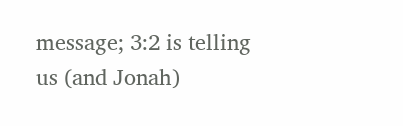message; 3:2 is telling us (and Jonah)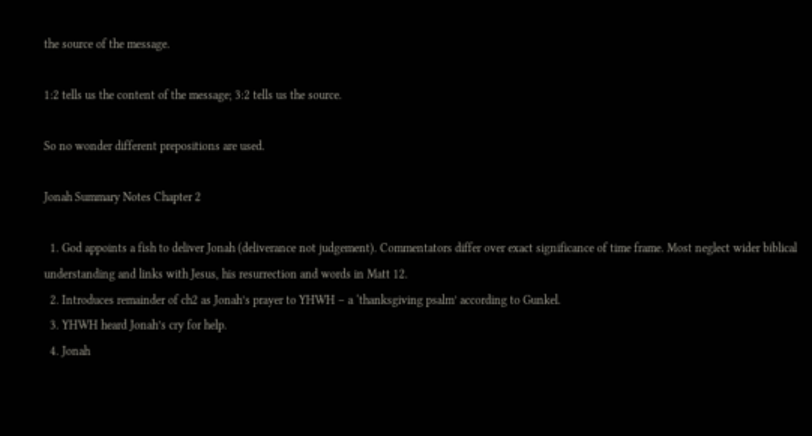the source of the message.

1:2 tells us the content of the message; 3:2 tells us the source.

So no wonder different prepositions are used.

Jonah Summary Notes Chapter 2

  1. God appoints a fish to deliver Jonah (deliverance not judgement). Commentators differ over exact significance of time frame. Most neglect wider biblical understanding and links with Jesus, his resurrection and words in Matt 12.
  2. Introduces remainder of ch2 as Jonah’s prayer to YHWH – a ‘thanksgiving psalm’ according to Gunkel.
  3. YHWH heard Jonah’s cry for help.
  4. Jonah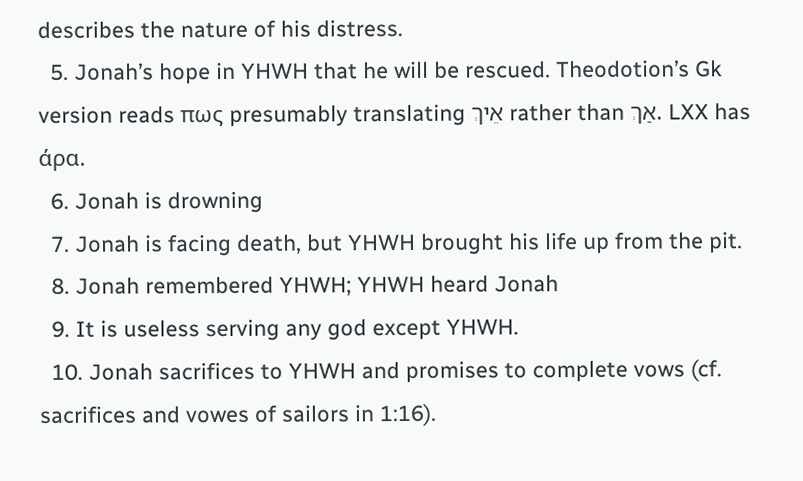describes the nature of his distress.
  5. Jonah’s hope in YHWH that he will be rescued. Theodotion’s Gk version reads πως presumably translating אֵיךְ rather than אַךְ. LXX has άρα.
  6. Jonah is drowning
  7. Jonah is facing death, but YHWH brought his life up from the pit.
  8. Jonah remembered YHWH; YHWH heard Jonah
  9. It is useless serving any god except YHWH.
  10. Jonah sacrifices to YHWH and promises to complete vows (cf. sacrifices and vowes of sailors in 1:16).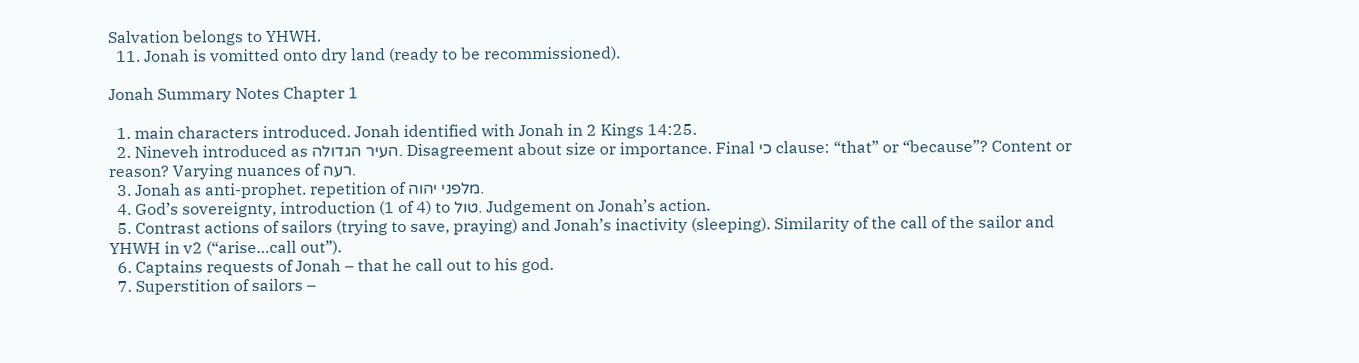Salvation belongs to YHWH.
  11. Jonah is vomitted onto dry land (ready to be recommissioned).

Jonah Summary Notes Chapter 1

  1. main characters introduced. Jonah identified with Jonah in 2 Kings 14:25.
  2. Nineveh introduced as העיר הגדולה. Disagreement about size or importance. Final כי clause: “that” or “because”? Content or reason? Varying nuances of רעה.
  3. Jonah as anti-prophet. repetition of מלפני יהוה.
  4. God’s sovereignty, introduction (1 of 4) to טול. Judgement on Jonah’s action.
  5. Contrast actions of sailors (trying to save, praying) and Jonah’s inactivity (sleeping). Similarity of the call of the sailor and YHWH in v2 (“arise…call out”).
  6. Captains requests of Jonah – that he call out to his god.
  7. Superstition of sailors –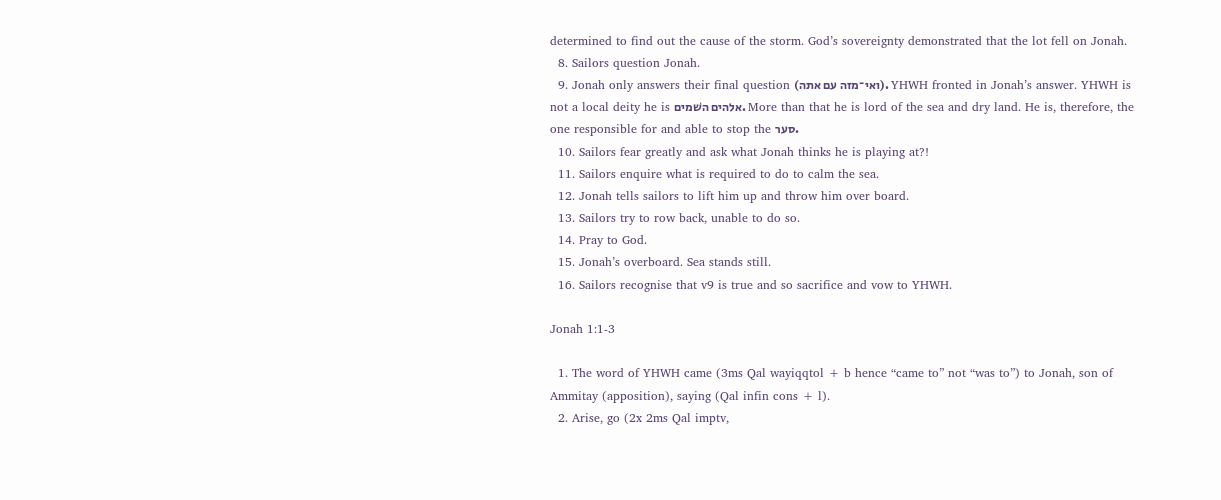determined to find out the cause of the storm. God’s sovereignty demonstrated that the lot fell on Jonah.
  8. Sailors question Jonah.
  9. Jonah only answers their final question (ואי־מזה עם אתה). YHWH fronted in Jonah’s answer. YHWH is not a local deity he is אלהים השׁמים. More than that he is lord of the sea and dry land. He is, therefore, the one responsible for and able to stop the סער.
  10. Sailors fear greatly and ask what Jonah thinks he is playing at?!
  11. Sailors enquire what is required to do to calm the sea.
  12. Jonah tells sailors to lift him up and throw him over board.
  13. Sailors try to row back, unable to do so.
  14. Pray to God.
  15. Jonah’s overboard. Sea stands still.
  16. Sailors recognise that v9 is true and so sacrifice and vow to YHWH.

Jonah 1:1-3

  1. The word of YHWH came (3ms Qal wayiqqtol + b hence “came to” not “was to”) to Jonah, son of Ammitay (apposition), saying (Qal infin cons + l).
  2. Arise, go (2x 2ms Qal imptv,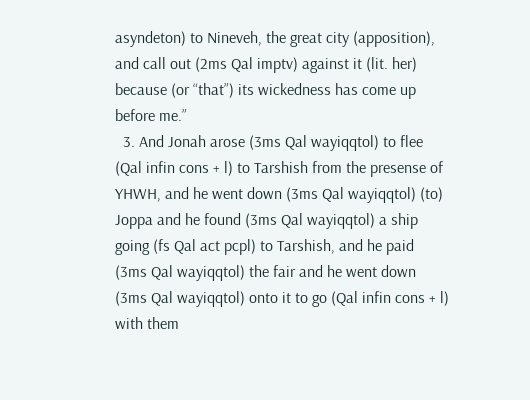asyndeton) to Nineveh, the great city (apposition), and call out (2ms Qal imptv) against it (lit. her) because (or “that”) its wickedness has come up before me.”
  3. And Jonah arose (3ms Qal wayiqqtol) to flee (Qal infin cons + l) to Tarshish from the presense of YHWH, and he went down (3ms Qal wayiqqtol) (to) Joppa and he found (3ms Qal wayiqqtol) a ship going (fs Qal act pcpl) to Tarshish, and he paid (3ms Qal wayiqqtol) the fair and he went down (3ms Qal wayiqqtol) onto it to go (Qal infin cons + l) with them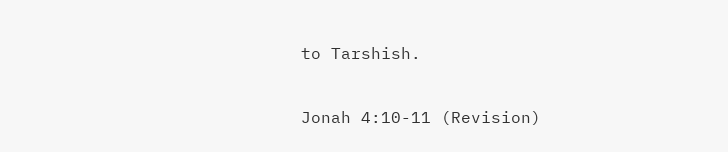to Tarshish.

Jonah 4:10-11 (Revision)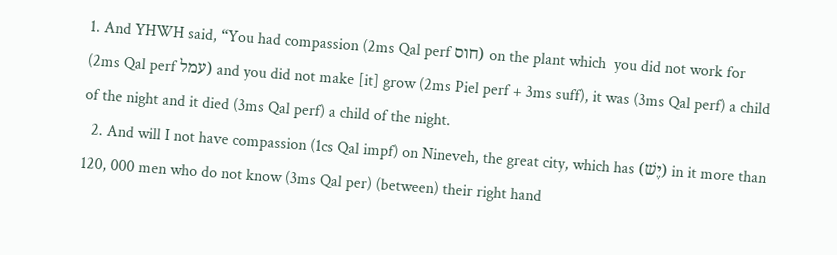1. And YHWH said, “You had compassion (2ms Qal perf חוס) on the plant which  you did not work for (2ms Qal perf עמל) and you did not make [it] grow (2ms Piel perf + 3ms suff), it was (3ms Qal perf) a child of the night and it died (3ms Qal perf) a child of the night.
  2. And will I not have compassion (1cs Qal impf) on Nineveh, the great city, which has (יֶשׁ) in it more than 120, 000 men who do not know (3ms Qal per) (between) their right hand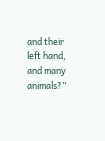and their left hand, and many animals?”